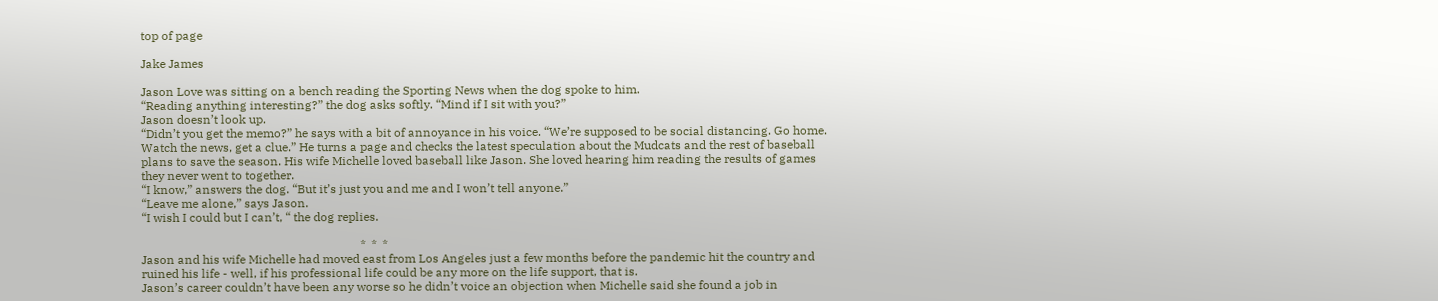top of page

Jake James

Jason Love was sitting on a bench reading the Sporting News when the dog spoke to him.
“Reading anything interesting?” the dog asks softly. “Mind if I sit with you?”
Jason doesn’t look up.
“Didn’t you get the memo?” he says with a bit of annoyance in his voice. “We’re supposed to be social distancing. Go home. Watch the news, get a clue.” He turns a page and checks the latest speculation about the Mudcats and the rest of baseball plans to save the season. His wife Michelle loved baseball like Jason. She loved hearing him reading the results of games they never went to together.
“I know,” answers the dog. “But it’s just you and me and I won’t tell anyone.”
“Leave me alone,” says Jason.
“I wish I could but I can’t, “ the dog replies.

                                                                         *  *  *
Jason and his wife Michelle had moved east from Los Angeles just a few months before the pandemic hit the country and ruined his life - well, if his professional life could be any more on the life support, that is.
Jason’s career couldn’t have been any worse so he didn’t voice an objection when Michelle said she found a job in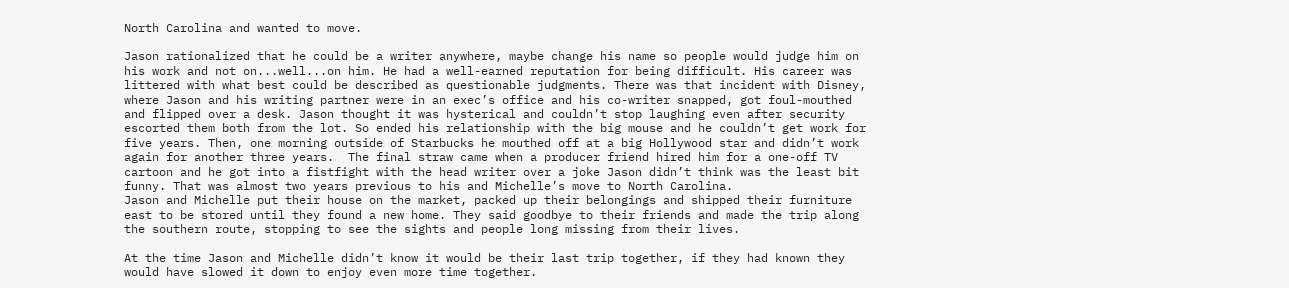North Carolina and wanted to move.

Jason rationalized that he could be a writer anywhere, maybe change his name so people would judge him on his work and not on...well...on him. He had a well-earned reputation for being difficult. His career was littered with what best could be described as questionable judgments. There was that incident with Disney, where Jason and his writing partner were in an exec’s office and his co-writer snapped, got foul-mouthed and flipped over a desk. Jason thought it was hysterical and couldn’t stop laughing even after security escorted them both from the lot. So ended his relationship with the big mouse and he couldn’t get work for five years. Then, one morning outside of Starbucks he mouthed off at a big Hollywood star and didn’t work again for another three years.  The final straw came when a producer friend hired him for a one-off TV cartoon and he got into a fistfight with the head writer over a joke Jason didn’t think was the least bit funny. That was almost two years previous to his and Michelle’s move to North Carolina.
Jason and Michelle put their house on the market, packed up their belongings and shipped their furniture east to be stored until they found a new home. They said goodbye to their friends and made the trip along the southern route, stopping to see the sights and people long missing from their lives.

At the time Jason and Michelle didn’t know it would be their last trip together, if they had known they would have slowed it down to enjoy even more time together.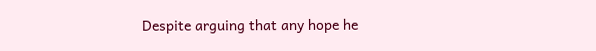Despite arguing that any hope he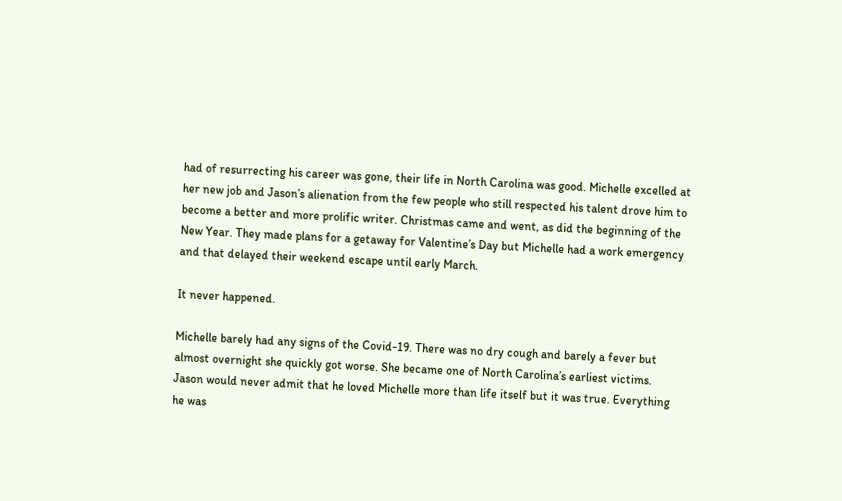had of resurrecting his career was gone, their life in North Carolina was good. Michelle excelled at her new job and Jason’s alienation from the few people who still respected his talent drove him to become a better and more prolific writer. Christmas came and went, as did the beginning of the New Year. They made plans for a getaway for Valentine’s Day but Michelle had a work emergency and that delayed their weekend escape until early March.

It never happened.

Michelle barely had any signs of the Covid-19. There was no dry cough and barely a fever but almost overnight she quickly got worse. She became one of North Carolina’s earliest victims.
Jason would never admit that he loved Michelle more than life itself but it was true. Everything he was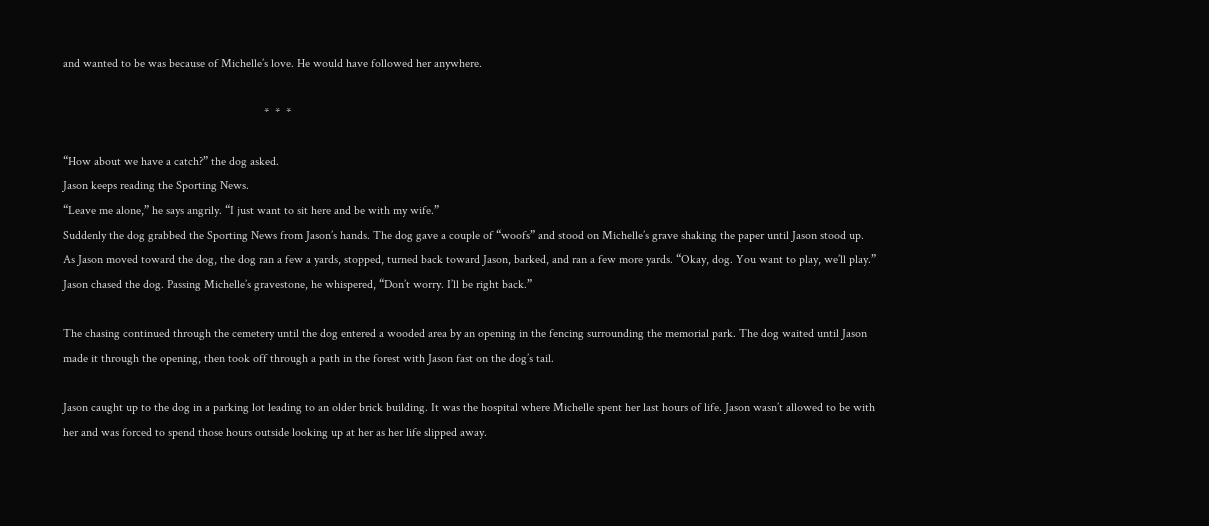and wanted to be was because of Michelle’s love. He would have followed her anywhere.

                                                                   *  *  *

“How about we have a catch?” the dog asked.
Jason keeps reading the Sporting News.
“Leave me alone,” he says angrily. “I just want to sit here and be with my wife.”
Suddenly the dog grabbed the Sporting News from Jason’s hands. The dog gave a couple of “woofs” and stood on Michelle’s grave shaking the paper until Jason stood up.
As Jason moved toward the dog, the dog ran a few a yards, stopped, turned back toward Jason, barked, and ran a few more yards. “Okay, dog. You want to play, we’ll play.” Jason chased the dog. Passing Michelle’s gravestone, he whispered, “Don’t worry. I’ll be right back.”

The chasing continued through the cemetery until the dog entered a wooded area by an opening in the fencing surrounding the memorial park. The dog waited until Jason made it through the opening, then took off through a path in the forest with Jason fast on the dog’s tail.

Jason caught up to the dog in a parking lot leading to an older brick building. It was the hospital where Michelle spent her last hours of life. Jason wasn’t allowed to be with her and was forced to spend those hours outside looking up at her as her life slipped away.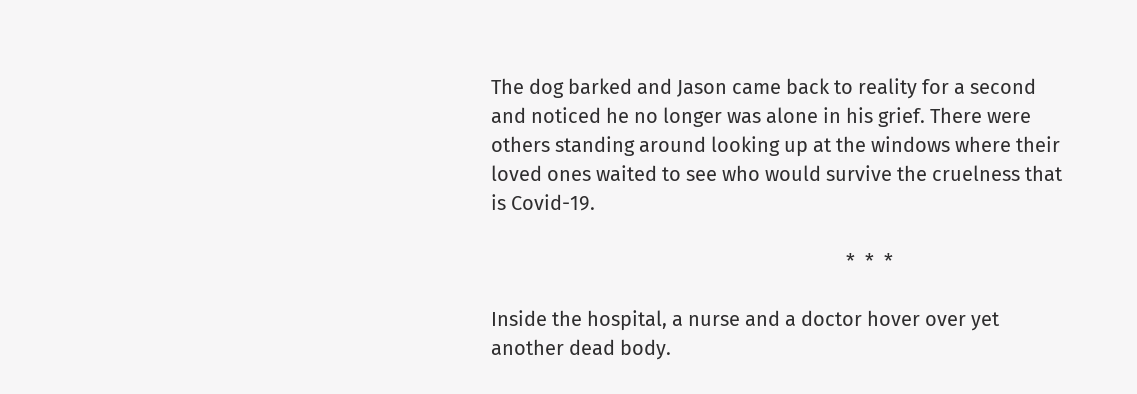The dog barked and Jason came back to reality for a second and noticed he no longer was alone in his grief. There were others standing around looking up at the windows where their loved ones waited to see who would survive the cruelness that is Covid-19.

                                                                       *  *  *

Inside the hospital, a nurse and a doctor hover over yet another dead body.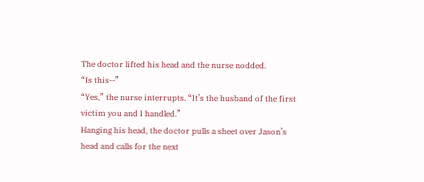The doctor lifted his head and the nurse nodded.
“Is this--”
“Yes,” the nurse interrupts. “It’s the husband of the first victim you and I handled.”
Hanging his head, the doctor pulls a sheet over Jason’s head and calls for the next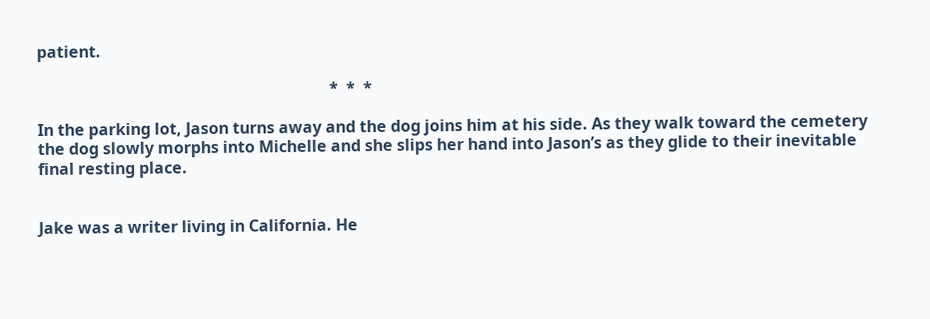patient.

                                                                         *  *  *

In the parking lot, Jason turns away and the dog joins him at his side. As they walk toward the cemetery the dog slowly morphs into Michelle and she slips her hand into Jason’s as they glide to their inevitable final resting place.


Jake was a writer living in California. He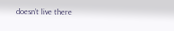doesn’t live there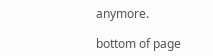anymore.

bottom of page